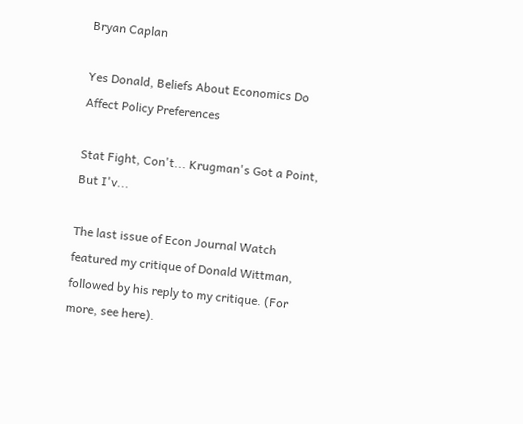Bryan Caplan

Yes Donald, Beliefs About Economics Do Affect Policy Preferences

Stat Fight, Con't... Krugman's Got a Point, But I'v...

The last issue of Econ Journal Watch featured my critique of Donald Wittman, followed by his reply to my critique. (For more, see here).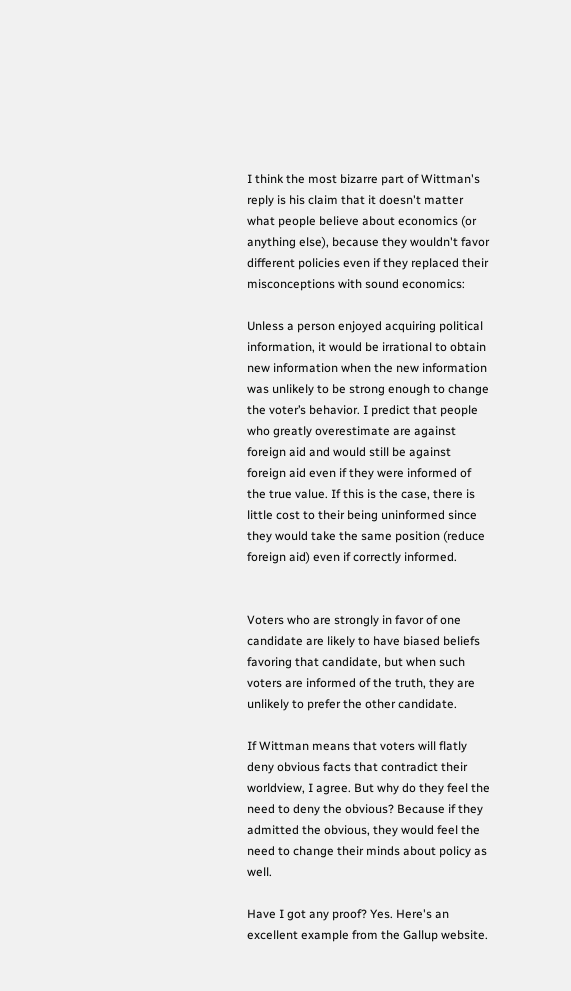I think the most bizarre part of Wittman's reply is his claim that it doesn't matter what people believe about economics (or anything else), because they wouldn't favor different policies even if they replaced their misconceptions with sound economics:

Unless a person enjoyed acquiring political information, it would be irrational to obtain new information when the new information was unlikely to be strong enough to change the voter’s behavior. I predict that people who greatly overestimate are against foreign aid and would still be against foreign aid even if they were informed of the true value. If this is the case, there is little cost to their being uninformed since they would take the same position (reduce foreign aid) even if correctly informed.


Voters who are strongly in favor of one candidate are likely to have biased beliefs favoring that candidate, but when such voters are informed of the truth, they are unlikely to prefer the other candidate.

If Wittman means that voters will flatly deny obvious facts that contradict their worldview, I agree. But why do they feel the need to deny the obvious? Because if they admitted the obvious, they would feel the need to change their minds about policy as well.

Have I got any proof? Yes. Here's an excellent example from the Gallup website.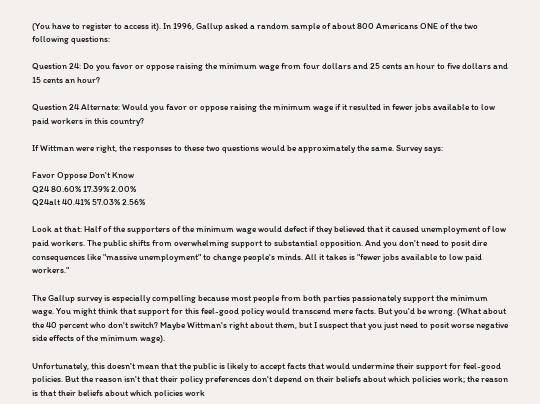(You have to register to access it). In 1996, Gallup asked a random sample of about 800 Americans ONE of the two following questions:

Question 24: Do you favor or oppose raising the minimum wage from four dollars and 25 cents an hour to five dollars and 15 cents an hour?

Question 24 Alternate: Would you favor or oppose raising the minimum wage if it resulted in fewer jobs available to low paid workers in this country?

If Wittman were right, the responses to these two questions would be approximately the same. Survey says:

Favor Oppose Don't Know
Q24 80.60% 17.39% 2.00%
Q24alt 40.41% 57.03% 2.56%

Look at that: Half of the supporters of the minimum wage would defect if they believed that it caused unemployment of low paid workers. The public shifts from overwhelming support to substantial opposition. And you don't need to posit dire consequences like "massive unemployment" to change people's minds. All it takes is "fewer jobs available to low paid workers."

The Gallup survey is especially compelling because most people from both parties passionately support the minimum wage. You might think that support for this feel-good policy would transcend mere facts. But you'd be wrong. (What about the 40 percent who don't switch? Maybe Wittman's right about them, but I suspect that you just need to posit worse negative side effects of the minimum wage).

Unfortunately, this doesn't mean that the public is likely to accept facts that would undermine their support for feel-good policies. But the reason isn't that their policy preferences don't depend on their beliefs about which policies work; the reason is that their beliefs about which policies work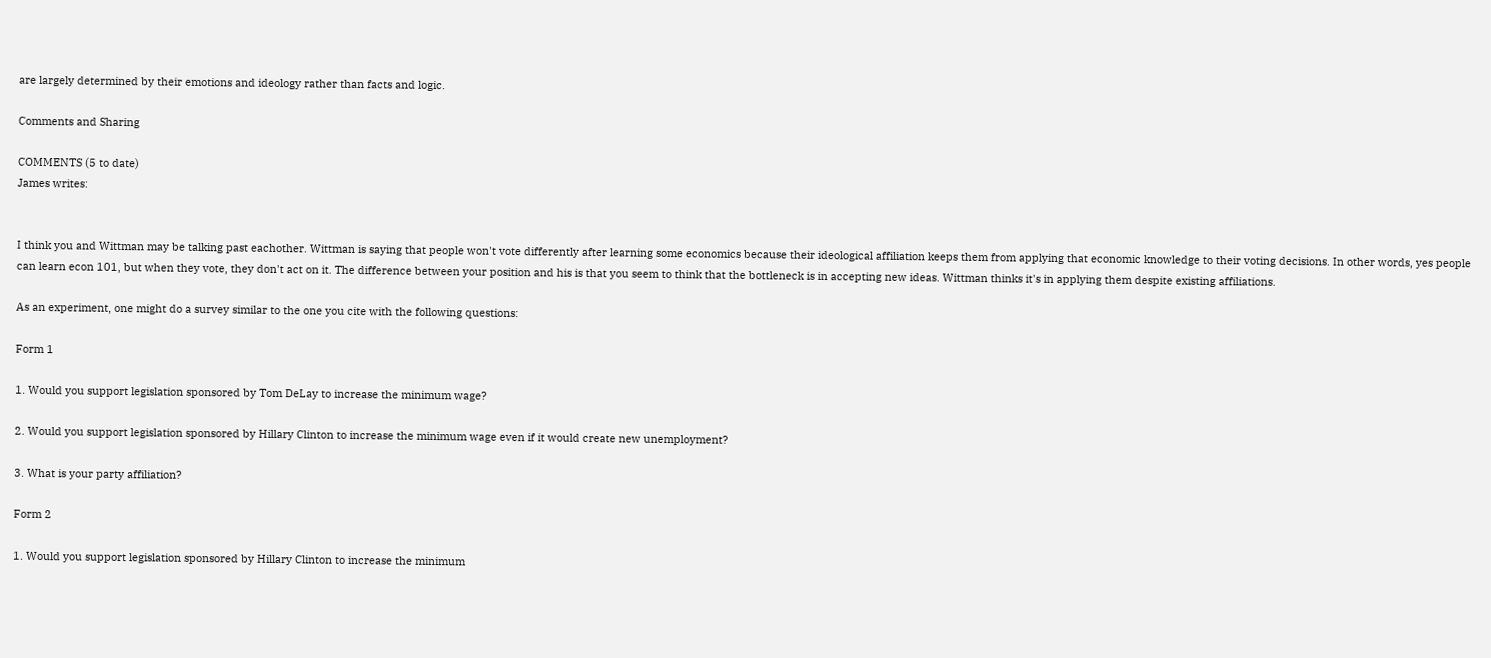are largely determined by their emotions and ideology rather than facts and logic.

Comments and Sharing

COMMENTS (5 to date)
James writes:


I think you and Wittman may be talking past eachother. Wittman is saying that people won't vote differently after learning some economics because their ideological affiliation keeps them from applying that economic knowledge to their voting decisions. In other words, yes people can learn econ 101, but when they vote, they don't act on it. The difference between your position and his is that you seem to think that the bottleneck is in accepting new ideas. Wittman thinks it's in applying them despite existing affiliations.

As an experiment, one might do a survey similar to the one you cite with the following questions:

Form 1

1. Would you support legislation sponsored by Tom DeLay to increase the minimum wage?

2. Would you support legislation sponsored by Hillary Clinton to increase the minimum wage even if it would create new unemployment?

3. What is your party affiliation?

Form 2

1. Would you support legislation sponsored by Hillary Clinton to increase the minimum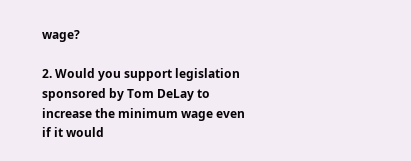wage?

2. Would you support legislation sponsored by Tom DeLay to increase the minimum wage even if it would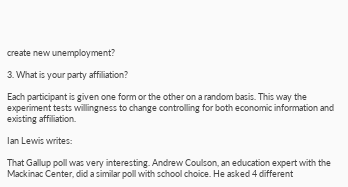create new unemployment?

3. What is your party affiliation?

Each participant is given one form or the other on a random basis. This way the experiment tests willingness to change controlling for both economic information and existing affiliation.

Ian Lewis writes:

That Gallup poll was very interesting. Andrew Coulson, an education expert with the Mackinac Center, did a similar poll with school choice. He asked 4 different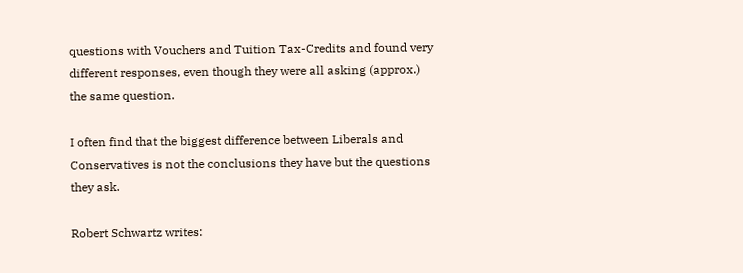questions with Vouchers and Tuition Tax-Credits and found very different responses, even though they were all asking (approx.) the same question.

I often find that the biggest difference between Liberals and Conservatives is not the conclusions they have but the questions they ask.

Robert Schwartz writes: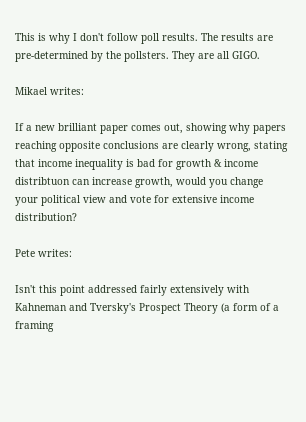This is why I don't follow poll results. The results are pre-determined by the pollsters. They are all GIGO.

Mikael writes:

If a new brilliant paper comes out, showing why papers reaching opposite conclusions are clearly wrong, stating that income inequality is bad for growth & income distribtuon can increase growth, would you change your political view and vote for extensive income distribution?

Pete writes:

Isn't this point addressed fairly extensively with Kahneman and Tversky's Prospect Theory (a form of a framing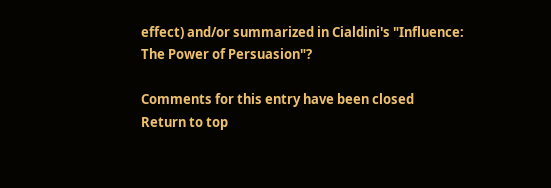effect) and/or summarized in Cialdini's "Influence: The Power of Persuasion"?

Comments for this entry have been closed
Return to top